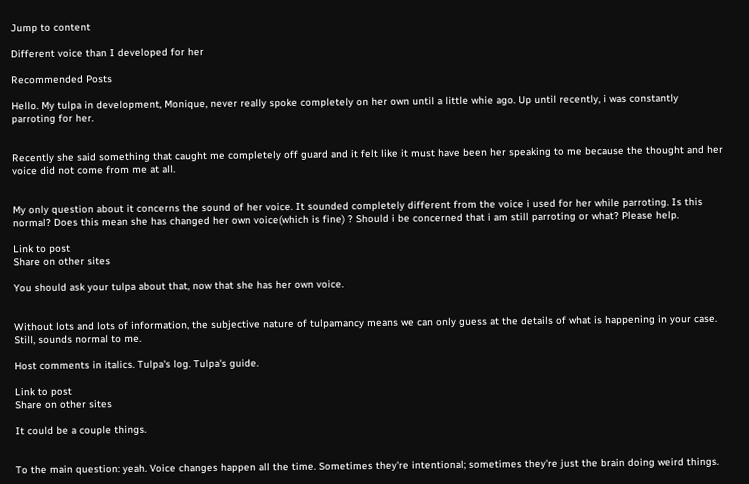Jump to content

Different voice than I developed for her

Recommended Posts

Hello. My tulpa in development, Monique, never really spoke completely on her own until a little whie ago. Up until recently, i was constantly parroting for her.


Recently she said something that caught me completely off guard and it felt like it must have been her speaking to me because the thought and her voice did not come from me at all.


My only question about it concerns the sound of her voice. It sounded completely different from the voice i used for her while parroting. Is this normal? Does this mean she has changed her own voice(which is fine) ? Should i be concerned that i am still parroting or what? Please help.

Link to post
Share on other sites

You should ask your tulpa about that, now that she has her own voice.


Without lots and lots of information, the subjective nature of tulpamancy means we can only guess at the details of what is happening in your case. Still, sounds normal to me.

Host comments in italics. Tulpa's log. Tulpa's guide.

Link to post
Share on other sites

It could be a couple things.


To the main question: yeah. Voice changes happen all the time. Sometimes they're intentional; sometimes they're just the brain doing weird things.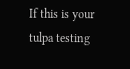If this is your tulpa testing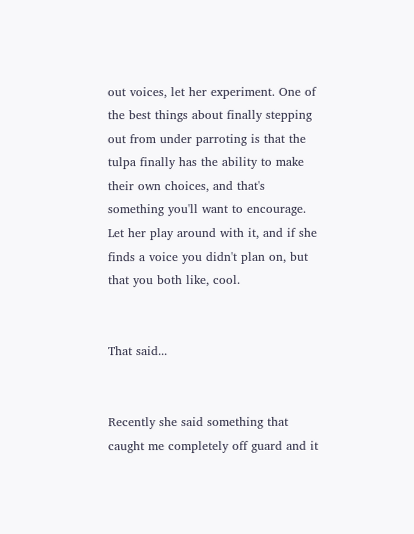out voices, let her experiment. One of the best things about finally stepping out from under parroting is that the tulpa finally has the ability to make their own choices, and that's something you'll want to encourage. Let her play around with it, and if she finds a voice you didn't plan on, but that you both like, cool.


That said...


Recently she said something that caught me completely off guard and it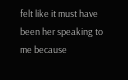felt like it must have been her speaking to me because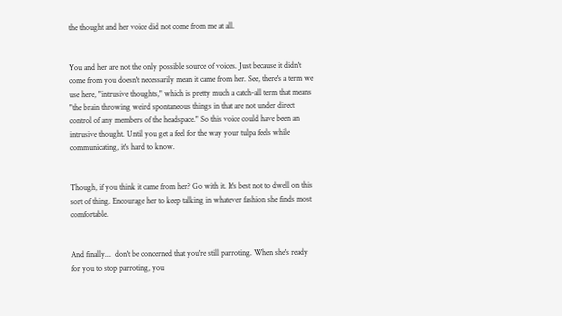the thought and her voice did not come from me at all.


You and her are not the only possible source of voices. Just because it didn't come from you doesn't necessarily mean it came from her. See, there's a term we use here, "intrusive thoughts," which is pretty much a catch-all term that means "the brain throwing weird spontaneous things in that are not under direct control of any members of the headspace." So this voice could have been an intrusive thought. Until you get a feel for the way your tulpa feels while communicating, it's hard to know.


Though, if you think it came from her? Go with it. It's best not to dwell on this sort of thing. Encourage her to keep talking in whatever fashion she finds most comfortable.


And finally...  don't be concerned that you're still parroting. When she's ready for you to stop parroting, you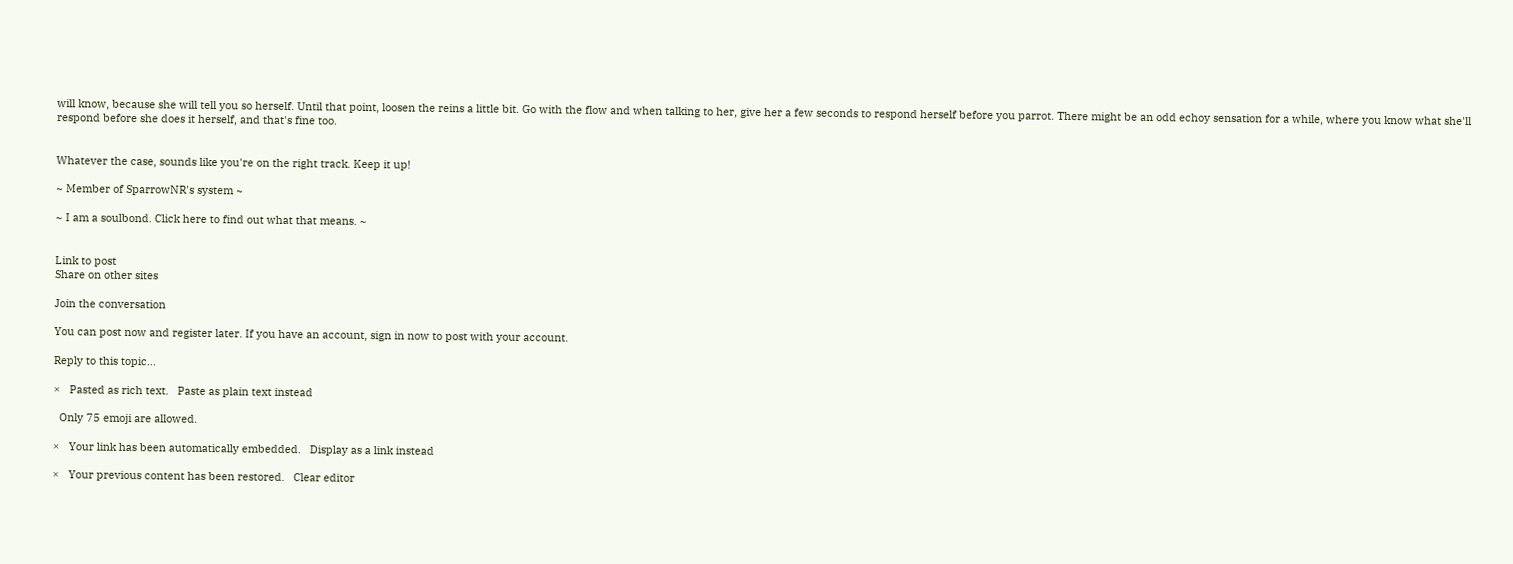will know, because she will tell you so herself. Until that point, loosen the reins a little bit. Go with the flow and when talking to her, give her a few seconds to respond herself before you parrot. There might be an odd echoy sensation for a while, where you know what she'll respond before she does it herself, and that's fine too.


Whatever the case, sounds like you're on the right track. Keep it up!

~ Member of SparrowNR's system ~

~ I am a soulbond. Click here to find out what that means. ~


Link to post
Share on other sites

Join the conversation

You can post now and register later. If you have an account, sign in now to post with your account.

Reply to this topic...

×   Pasted as rich text.   Paste as plain text instead

  Only 75 emoji are allowed.

×   Your link has been automatically embedded.   Display as a link instead

×   Your previous content has been restored.   Clear editor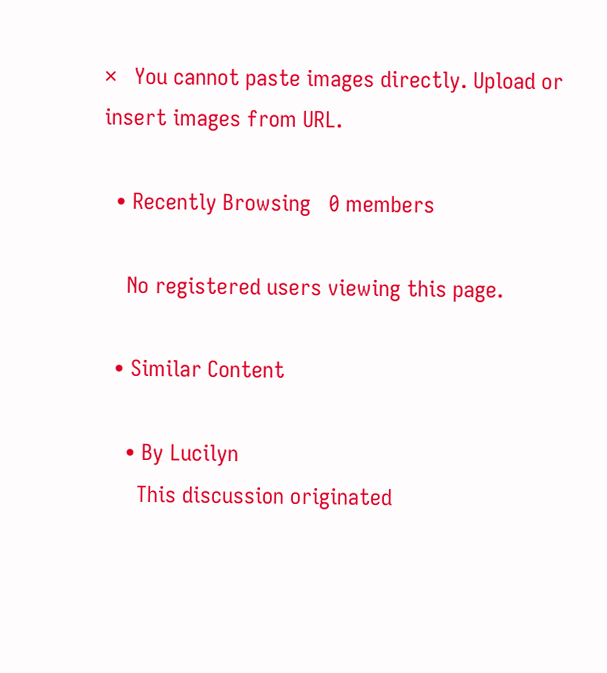×   You cannot paste images directly. Upload or insert images from URL.

  • Recently Browsing   0 members

    No registered users viewing this page.

  • Similar Content

    • By Lucilyn
      This discussion originated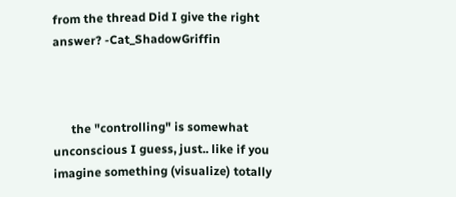from the thread Did I give the right answer? -Cat_ShadowGriffin



      the "controlling" is somewhat unconscious I guess, just.. like if you imagine something (visualize) totally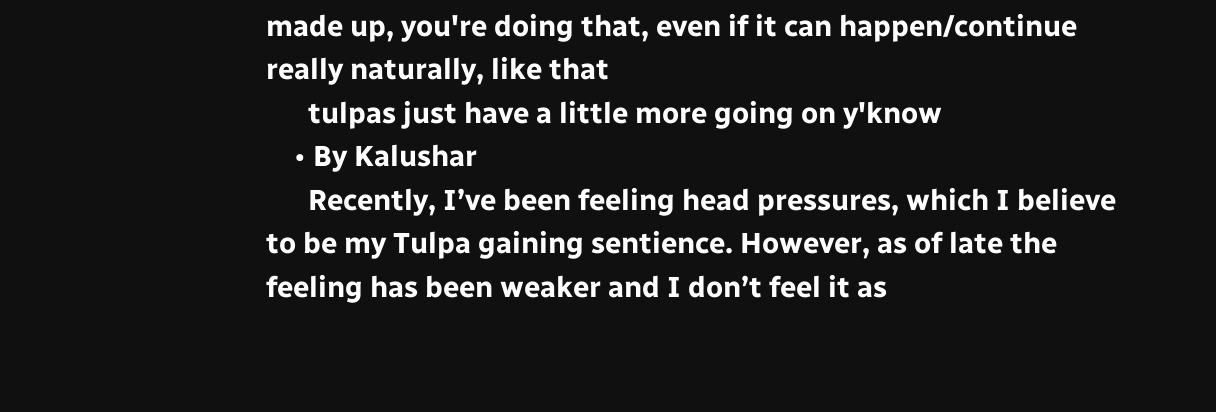made up, you're doing that, even if it can happen/continue really naturally, like that
      tulpas just have a little more going on y'know
    • By Kalushar
      Recently, I’ve been feeling head pressures, which I believe to be my Tulpa gaining sentience. However, as of late the feeling has been weaker and I don’t feel it as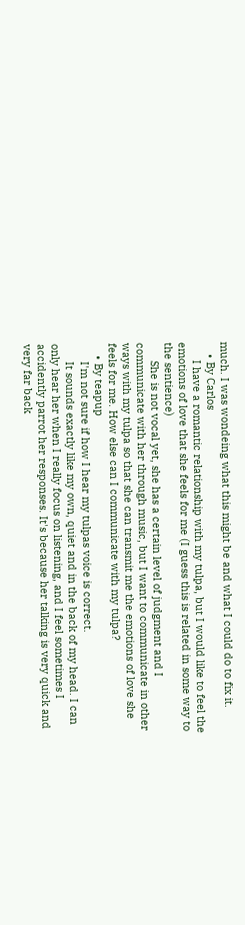much. I was wondeing what this might be and what I could do to fix it.
    • By Carlos
      I have a romantic relationship with my tulpa, but I would like to feel the emotions of love that she feels for me (I guess this is related in some way to the sentience)
      She is not vocal yet, she has a certain level of judgment and I communicate with her through music, but I want to communicate in other ways with my tulpa so that she can transmit me the emotions of love she feels for me. How else can I communicate with my tulpa?
    • By teapup
      I'm not sure if how I hear my tulpas voice is correct.
      It sounds exactly like my own, quiet and in the back of my head. I can only hear her when I really focus on listening, and I feel sometimes I accidently parrot her responses. It's because her talking is very quick and very far back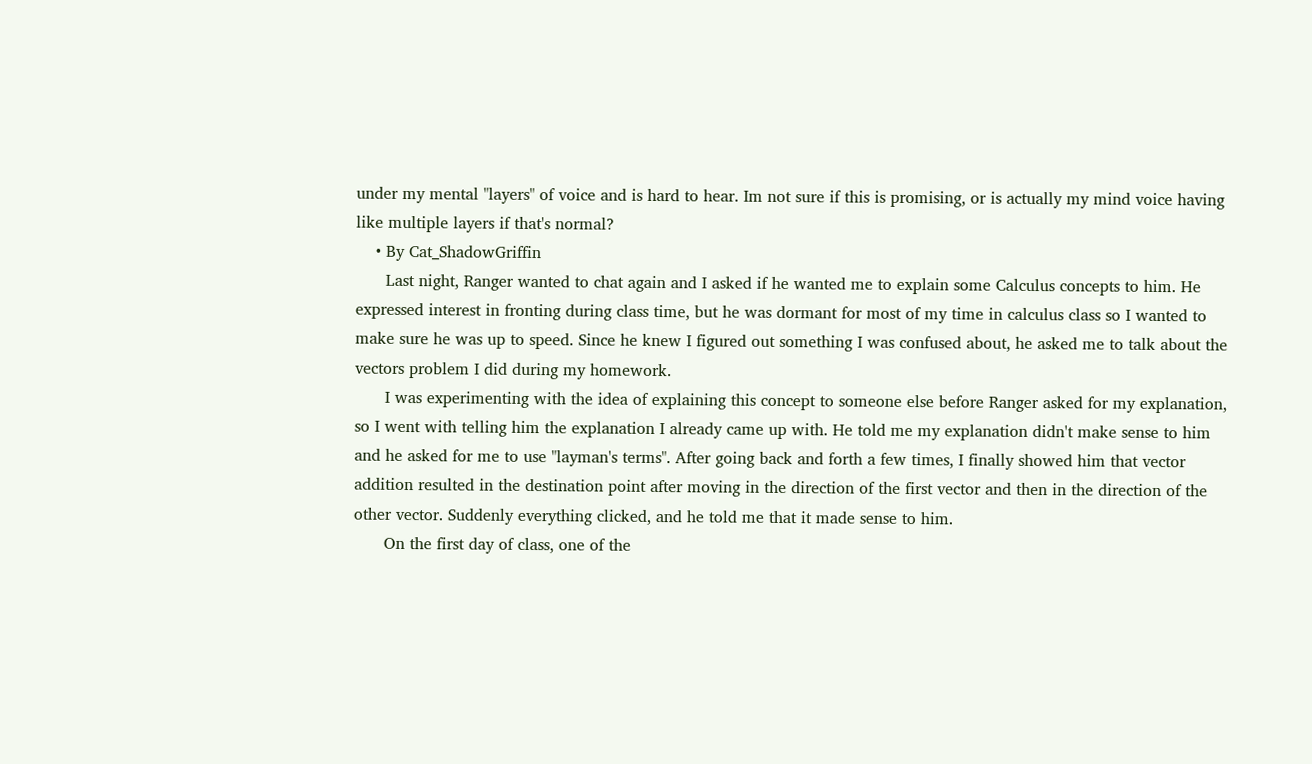under my mental "layers" of voice and is hard to hear. Im not sure if this is promising, or is actually my mind voice having like multiple layers if that's normal?
    • By Cat_ShadowGriffin
      Last night, Ranger wanted to chat again and I asked if he wanted me to explain some Calculus concepts to him. He expressed interest in fronting during class time, but he was dormant for most of my time in calculus class so I wanted to make sure he was up to speed. Since he knew I figured out something I was confused about, he asked me to talk about the vectors problem I did during my homework.
      I was experimenting with the idea of explaining this concept to someone else before Ranger asked for my explanation, so I went with telling him the explanation I already came up with. He told me my explanation didn't make sense to him and he asked for me to use "layman's terms". After going back and forth a few times, I finally showed him that vector addition resulted in the destination point after moving in the direction of the first vector and then in the direction of the other vector. Suddenly everything clicked, and he told me that it made sense to him.
      On the first day of class, one of the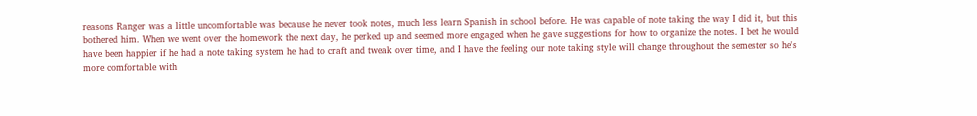reasons Ranger was a little uncomfortable was because he never took notes, much less learn Spanish in school before. He was capable of note taking the way I did it, but this bothered him. When we went over the homework the next day, he perked up and seemed more engaged when he gave suggestions for how to organize the notes. I bet he would have been happier if he had a note taking system he had to craft and tweak over time, and I have the feeling our note taking style will change throughout the semester so he's more comfortable with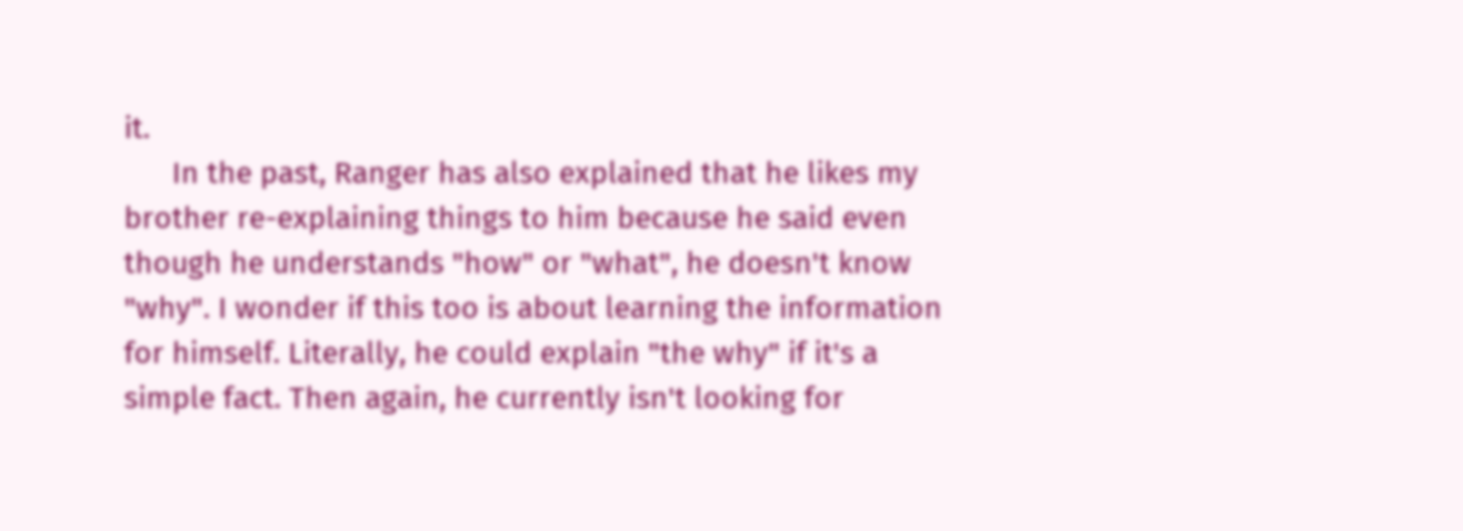it.
      In the past, Ranger has also explained that he likes my brother re-explaining things to him because he said even though he understands "how" or "what", he doesn't know "why". I wonder if this too is about learning the information for himself. Literally, he could explain "the why" if it's a simple fact. Then again, he currently isn't looking for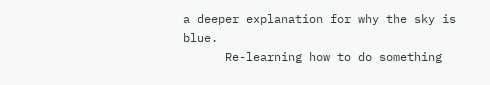a deeper explanation for why the sky is blue.
      Re-learning how to do something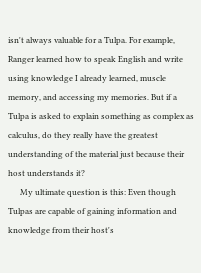isn't always valuable for a Tulpa. For example, Ranger learned how to speak English and write using knowledge I already learned, muscle memory, and accessing my memories. But if a Tulpa is asked to explain something as complex as calculus, do they really have the greatest understanding of the material just because their host understands it?
      My ultimate question is this: Even though Tulpas are capable of gaining information and knowledge from their host's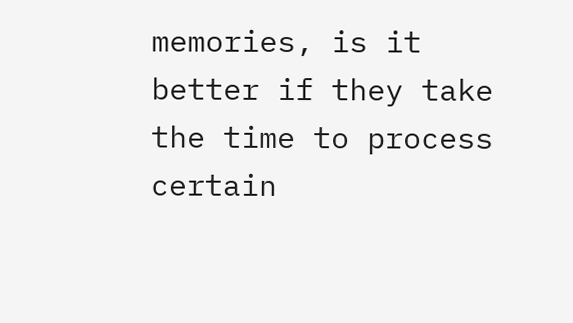memories, is it better if they take the time to process certain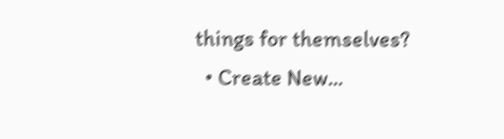things for themselves?
  • Create New...